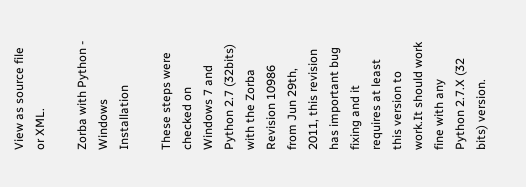View as source file or XML.

Zorba with Python - Windows Installation

These steps were checked on Windows 7 and Python 2.7 (32bits) with the Zorba Revision 10986 from Jun 29th, 2011, this revision has important bug fixing and it requires at least this version to work.It should work fine with any Python 2.7.X (32 bits) version.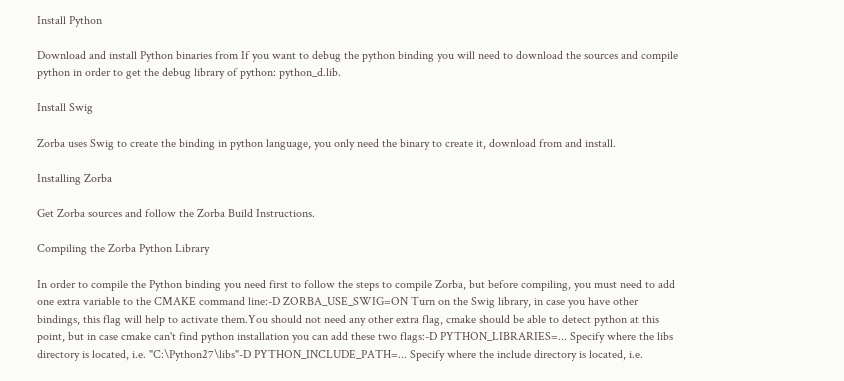Install Python

Download and install Python binaries from If you want to debug the python binding you will need to download the sources and compile python in order to get the debug library of python: python_d.lib.

Install Swig

Zorba uses Swig to create the binding in python language, you only need the binary to create it, download from and install.

Installing Zorba

Get Zorba sources and follow the Zorba Build Instructions.

Compiling the Zorba Python Library

In order to compile the Python binding you need first to follow the steps to compile Zorba, but before compiling, you must need to add one extra variable to the CMAKE command line:-D ZORBA_USE_SWIG=ON Turn on the Swig library, in case you have other bindings, this flag will help to activate them.You should not need any other extra flag, cmake should be able to detect python at this point, but in case cmake can't find python installation you can add these two flags:-D PYTHON_LIBRARIES=... Specify where the libs directory is located, i.e. "C:\Python27\libs"-D PYTHON_INCLUDE_PATH=... Specify where the include directory is located, i.e.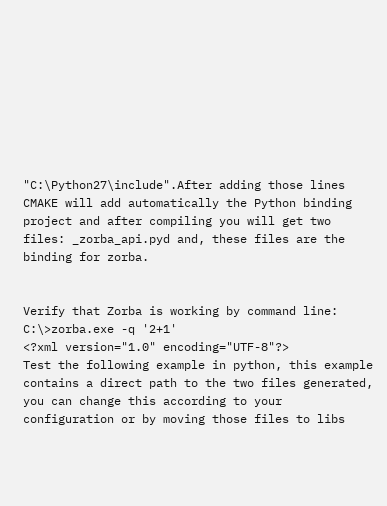"C:\Python27\include".After adding those lines CMAKE will add automatically the Python binding project and after compiling you will get two files: _zorba_api.pyd and, these files are the binding for zorba.


Verify that Zorba is working by command line:
C:\>zorba.exe -q '2+1'
<?xml version="1.0" encoding="UTF-8"?>
Test the following example in python, this example contains a direct path to the two files generated, you can change this according to your configuration or by moving those files to libs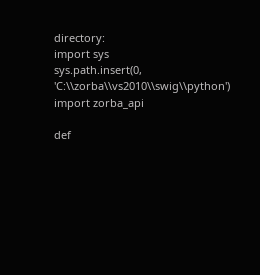directory:
import sys
sys.path.insert(0, 'C:\\zorba\\vs2010\\swig\\python')
import zorba_api

def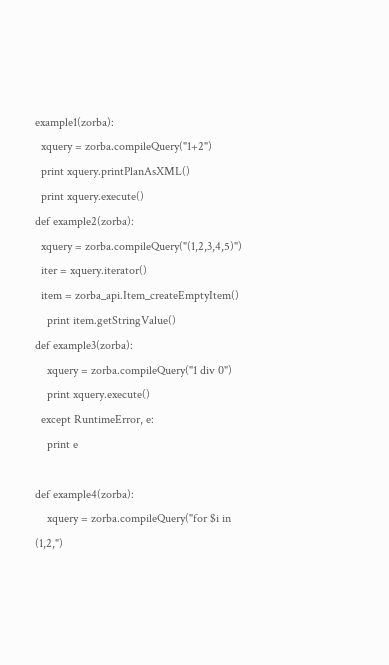example1(zorba):
  xquery = zorba.compileQuery("1+2")
  print xquery.printPlanAsXML()
  print xquery.execute()
def example2(zorba):
  xquery = zorba.compileQuery("(1,2,3,4,5)")
  iter = xquery.iterator()
  item = zorba_api.Item_createEmptyItem()
    print item.getStringValue()
def example3(zorba):
    xquery = zorba.compileQuery("1 div 0")
    print xquery.execute()
  except RuntimeError, e:
    print e

def example4(zorba):
    xquery = zorba.compileQuery("for $i in (1,2,")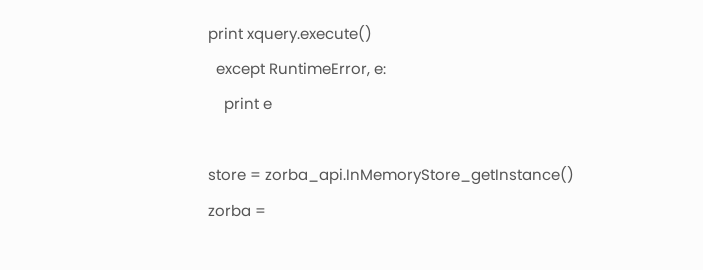print xquery.execute()
  except RuntimeError, e:
    print e

store = zorba_api.InMemoryStore_getInstance()
zorba =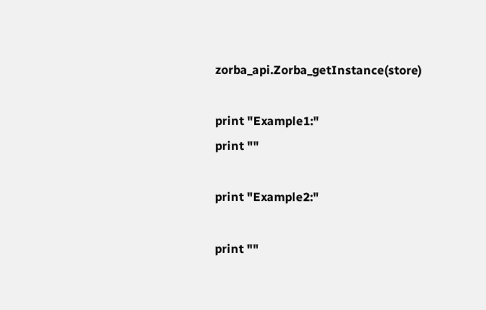zorba_api.Zorba_getInstance(store)

print "Example1:"
print ""

print "Example2:"

print ""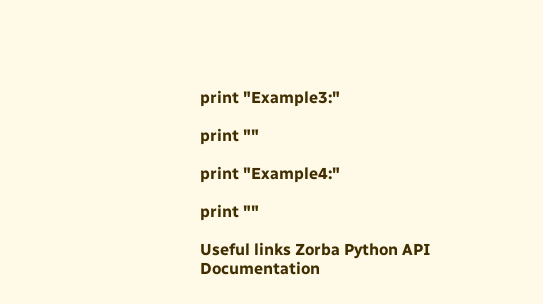print "Example3:"

print ""

print "Example4:"

print ""

Useful links Zorba Python API Documentation